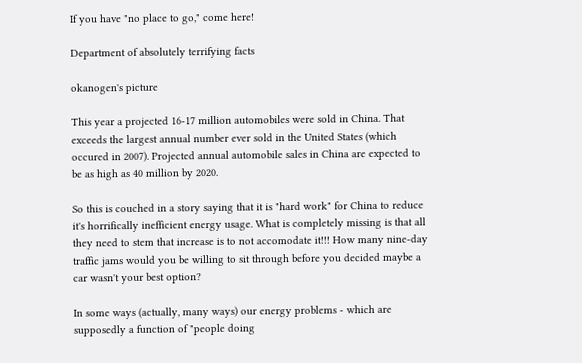If you have "no place to go," come here!

Department of absolutely terrifying facts

okanogen's picture

This year a projected 16-17 million automobiles were sold in China. That exceeds the largest annual number ever sold in the United States (which occured in 2007). Projected annual automobile sales in China are expected to be as high as 40 million by 2020.

So this is couched in a story saying that it is "hard work" for China to reduce it's horrifically inefficient energy usage. What is completely missing is that all they need to stem that increase is to not accomodate it!!! How many nine-day traffic jams would you be willing to sit through before you decided maybe a car wasn't your best option?

In some ways (actually, many ways) our energy problems - which are supposedly a function of "people doing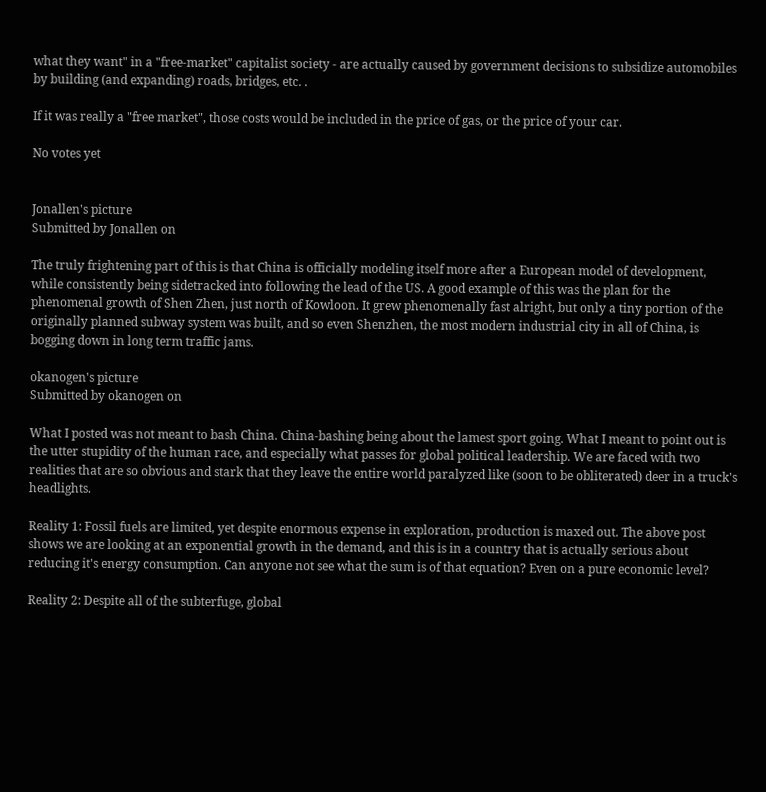what they want" in a "free-market" capitalist society - are actually caused by government decisions to subsidize automobiles by building (and expanding) roads, bridges, etc. .

If it was really a "free market", those costs would be included in the price of gas, or the price of your car.

No votes yet


Jonallen's picture
Submitted by Jonallen on

The truly frightening part of this is that China is officially modeling itself more after a European model of development, while consistently being sidetracked into following the lead of the US. A good example of this was the plan for the phenomenal growth of Shen Zhen, just north of Kowloon. It grew phenomenally fast alright, but only a tiny portion of the originally planned subway system was built, and so even Shenzhen, the most modern industrial city in all of China, is bogging down in long term traffic jams.

okanogen's picture
Submitted by okanogen on

What I posted was not meant to bash China. China-bashing being about the lamest sport going. What I meant to point out is the utter stupidity of the human race, and especially what passes for global political leadership. We are faced with two realities that are so obvious and stark that they leave the entire world paralyzed like (soon to be obliterated) deer in a truck's headlights.

Reality 1: Fossil fuels are limited, yet despite enormous expense in exploration, production is maxed out. The above post shows we are looking at an exponential growth in the demand, and this is in a country that is actually serious about reducing it's energy consumption. Can anyone not see what the sum is of that equation? Even on a pure economic level?

Reality 2: Despite all of the subterfuge, global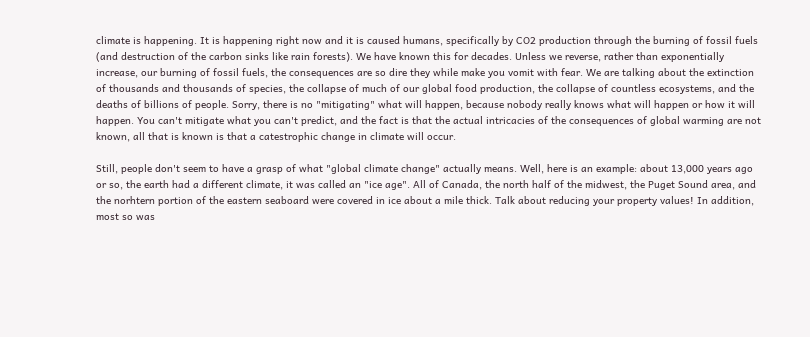climate is happening. It is happening right now and it is caused humans, specifically by CO2 production through the burning of fossil fuels (and destruction of the carbon sinks like rain forests). We have known this for decades. Unless we reverse, rather than exponentially increase, our burning of fossil fuels, the consequences are so dire they while make you vomit with fear. We are talking about the extinction of thousands and thousands of species, the collapse of much of our global food production, the collapse of countless ecosystems, and the deaths of billions of people. Sorry, there is no "mitigating" what will happen, because nobody really knows what will happen or how it will happen. You can't mitigate what you can't predict, and the fact is that the actual intricacies of the consequences of global warming are not known, all that is known is that a catestrophic change in climate will occur.

Still, people don't seem to have a grasp of what "global climate change" actually means. Well, here is an example: about 13,000 years ago or so, the earth had a different climate, it was called an "ice age". All of Canada, the north half of the midwest, the Puget Sound area, and the norhtern portion of the eastern seaboard were covered in ice about a mile thick. Talk about reducing your property values! In addition, most so was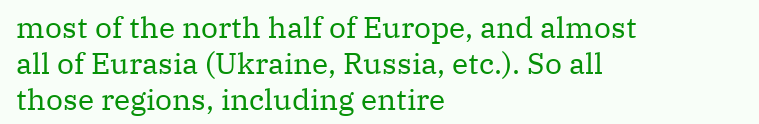most of the north half of Europe, and almost all of Eurasia (Ukraine, Russia, etc.). So all those regions, including entire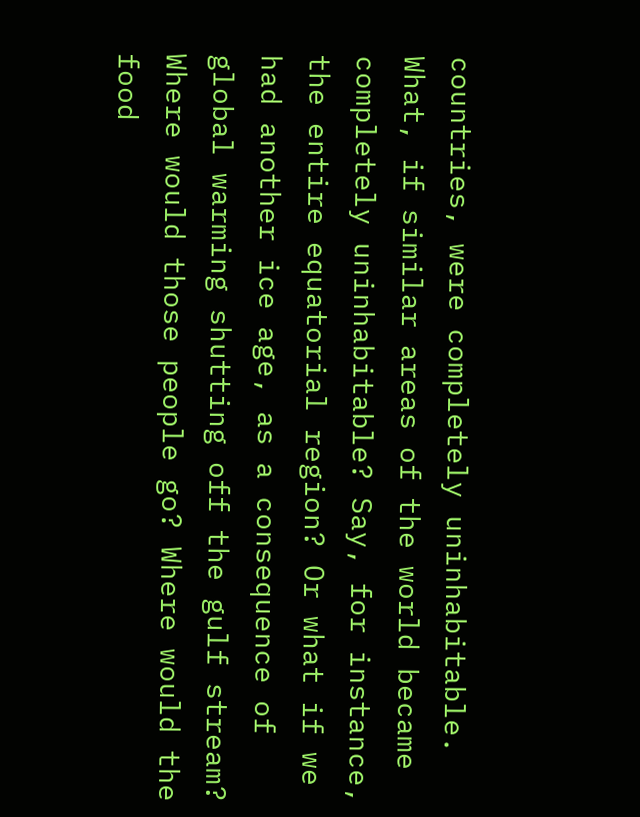countries, were completely uninhabitable. What, if similar areas of the world became completely uninhabitable? Say, for instance, the entire equatorial region? Or what if we had another ice age, as a consequence of global warming shutting off the gulf stream? Where would those people go? Where would the food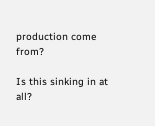production come from?

Is this sinking in at all?